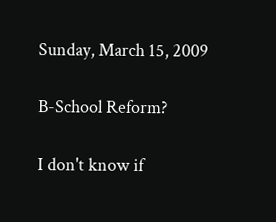Sunday, March 15, 2009

B-School Reform?

I don't know if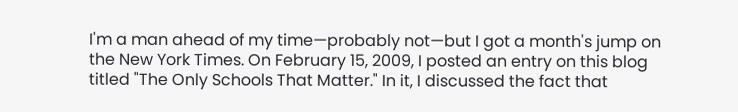I'm a man ahead of my time—probably not—but I got a month's jump on the New York Times. On February 15, 2009, I posted an entry on this blog titled "The Only Schools That Matter." In it, I discussed the fact that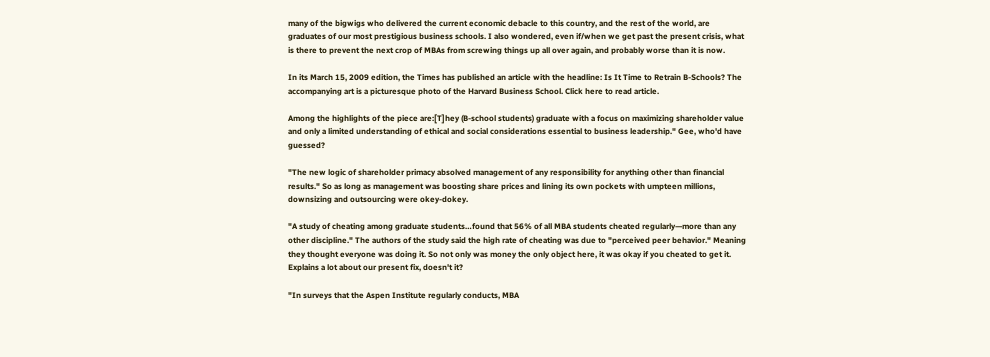many of the bigwigs who delivered the current economic debacle to this country, and the rest of the world, are graduates of our most prestigious business schools. I also wondered, even if/when we get past the present crisis, what is there to prevent the next crop of MBAs from screwing things up all over again, and probably worse than it is now.

In its March 15, 2009 edition, the Times has published an article with the headline: Is It Time to Retrain B-Schools? The accompanying art is a picturesque photo of the Harvard Business School. Click here to read article.

Among the highlights of the piece are:[T]hey (B-school students) graduate with a focus on maximizing shareholder value and only a limited understanding of ethical and social considerations essential to business leadership." Gee, who'd have guessed?

"The new logic of shareholder primacy absolved management of any responsibility for anything other than financial results." So as long as management was boosting share prices and lining its own pockets with umpteen millions, downsizing and outsourcing were okey-dokey.

"A study of cheating among graduate students…found that 56% of all MBA students cheated regularly—more than any other discipline." The authors of the study said the high rate of cheating was due to "perceived peer behavior." Meaning they thought everyone was doing it. So not only was money the only object here, it was okay if you cheated to get it. Explains a lot about our present fix, doesn't it?

"In surveys that the Aspen Institute regularly conducts, MBA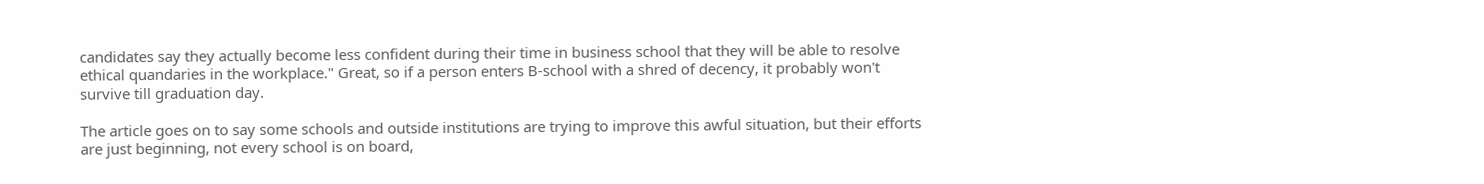candidates say they actually become less confident during their time in business school that they will be able to resolve ethical quandaries in the workplace." Great, so if a person enters B-school with a shred of decency, it probably won't survive till graduation day.

The article goes on to say some schools and outside institutions are trying to improve this awful situation, but their efforts are just beginning, not every school is on board,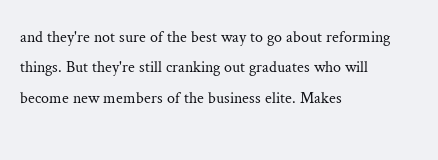and they're not sure of the best way to go about reforming things. But they're still cranking out graduates who will become new members of the business elite. Makes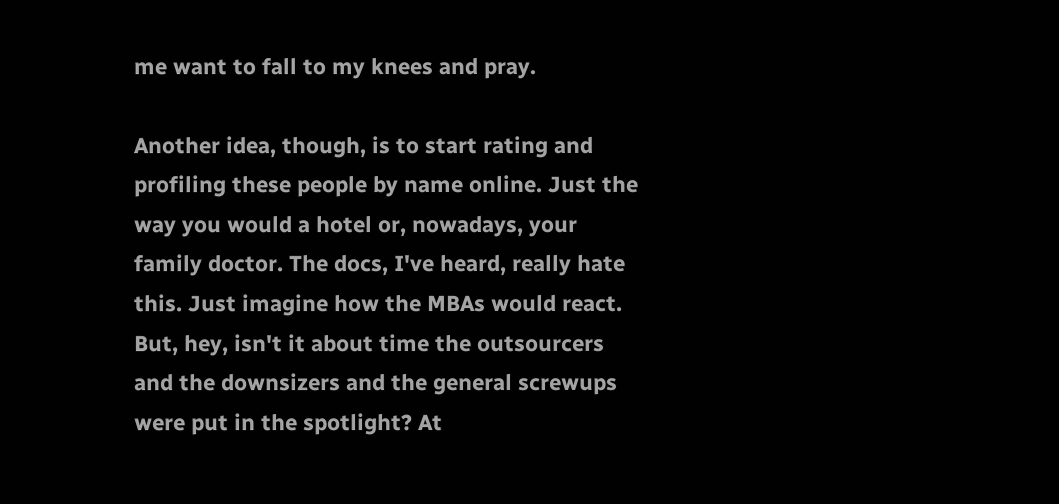me want to fall to my knees and pray.

Another idea, though, is to start rating and profiling these people by name online. Just the way you would a hotel or, nowadays, your family doctor. The docs, I've heard, really hate this. Just imagine how the MBAs would react. But, hey, isn't it about time the outsourcers and the downsizers and the general screwups were put in the spotlight? At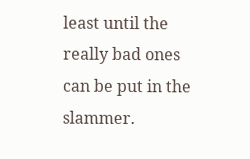least until the really bad ones can be put in the slammer.